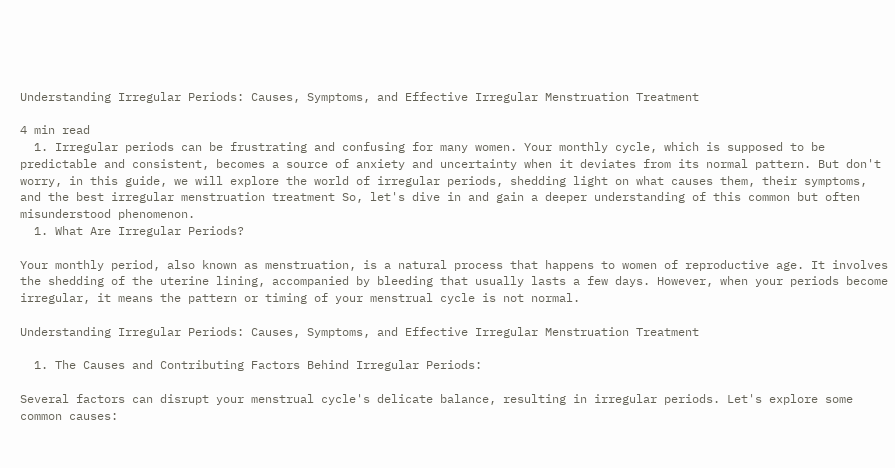Understanding Irregular Periods: Causes, Symptoms, and Effective Irregular Menstruation Treatment

4 min read
  1. Irregular periods can be frustrating and confusing for many women. Your monthly cycle, which is supposed to be predictable and consistent, becomes a source of anxiety and uncertainty when it deviates from its normal pattern. But don't worry, in this guide, we will explore the world of irregular periods, shedding light on what causes them, their symptoms, and the best irregular menstruation treatment So, let's dive in and gain a deeper understanding of this common but often misunderstood phenomenon.
  1. What Are Irregular Periods?

Your monthly period, also known as menstruation, is a natural process that happens to women of reproductive age. It involves the shedding of the uterine lining, accompanied by bleeding that usually lasts a few days. However, when your periods become irregular, it means the pattern or timing of your menstrual cycle is not normal.

Understanding Irregular Periods: Causes, Symptoms, and Effective Irregular Menstruation Treatment

  1. The Causes and Contributing Factors Behind Irregular Periods:

Several factors can disrupt your menstrual cycle's delicate balance, resulting in irregular periods. Let's explore some common causes: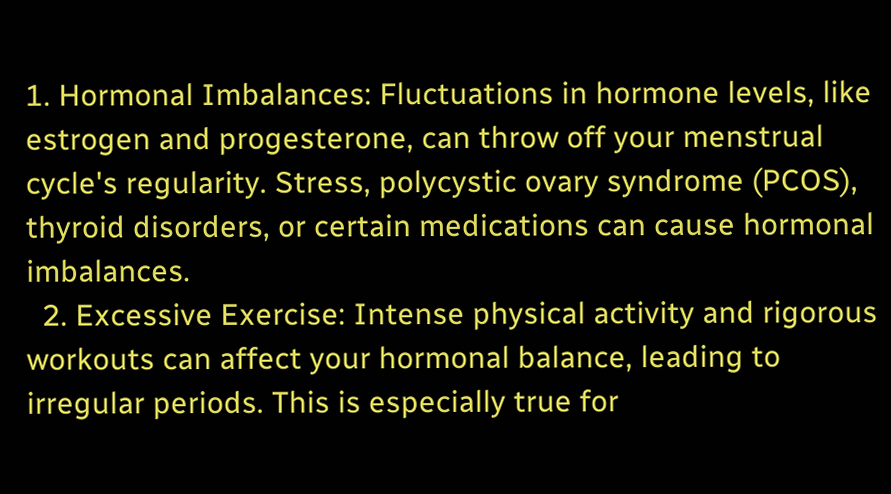1. Hormonal Imbalances: Fluctuations in hormone levels, like estrogen and progesterone, can throw off your menstrual cycle's regularity. Stress, polycystic ovary syndrome (PCOS), thyroid disorders, or certain medications can cause hormonal imbalances.
  2. Excessive Exercise: Intense physical activity and rigorous workouts can affect your hormonal balance, leading to irregular periods. This is especially true for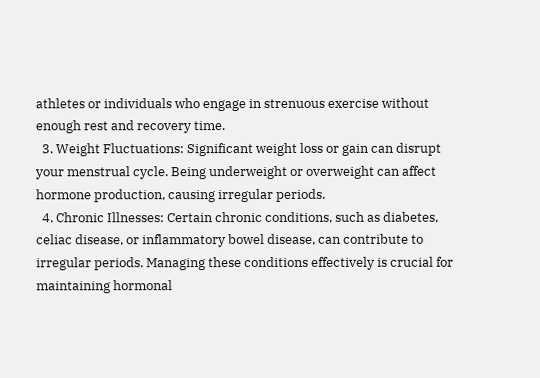athletes or individuals who engage in strenuous exercise without enough rest and recovery time.
  3. Weight Fluctuations: Significant weight loss or gain can disrupt your menstrual cycle. Being underweight or overweight can affect hormone production, causing irregular periods.
  4. Chronic Illnesses: Certain chronic conditions, such as diabetes, celiac disease, or inflammatory bowel disease, can contribute to irregular periods. Managing these conditions effectively is crucial for maintaining hormonal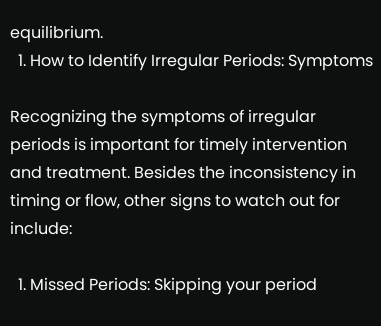equilibrium.
  1. How to Identify Irregular Periods: Symptoms

Recognizing the symptoms of irregular periods is important for timely intervention and treatment. Besides the inconsistency in timing or flow, other signs to watch out for include:

  1. Missed Periods: Skipping your period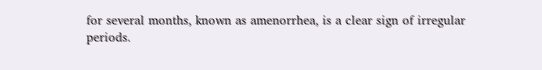for several months, known as amenorrhea, is a clear sign of irregular periods.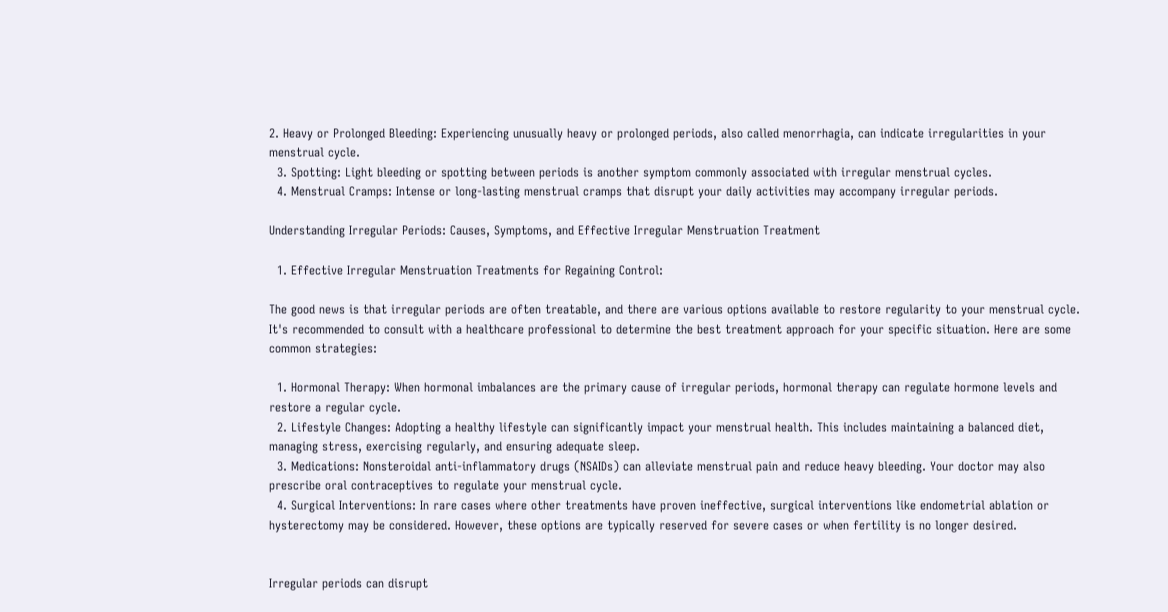2. Heavy or Prolonged Bleeding: Experiencing unusually heavy or prolonged periods, also called menorrhagia, can indicate irregularities in your menstrual cycle.
  3. Spotting: Light bleeding or spotting between periods is another symptom commonly associated with irregular menstrual cycles.
  4. Menstrual Cramps: Intense or long-lasting menstrual cramps that disrupt your daily activities may accompany irregular periods.

Understanding Irregular Periods: Causes, Symptoms, and Effective Irregular Menstruation Treatment

  1. Effective Irregular Menstruation Treatments for Regaining Control:

The good news is that irregular periods are often treatable, and there are various options available to restore regularity to your menstrual cycle. It's recommended to consult with a healthcare professional to determine the best treatment approach for your specific situation. Here are some common strategies:

  1. Hormonal Therapy: When hormonal imbalances are the primary cause of irregular periods, hormonal therapy can regulate hormone levels and restore a regular cycle.
  2. Lifestyle Changes: Adopting a healthy lifestyle can significantly impact your menstrual health. This includes maintaining a balanced diet, managing stress, exercising regularly, and ensuring adequate sleep.
  3. Medications: Nonsteroidal anti-inflammatory drugs (NSAIDs) can alleviate menstrual pain and reduce heavy bleeding. Your doctor may also prescribe oral contraceptives to regulate your menstrual cycle.
  4. Surgical Interventions: In rare cases where other treatments have proven ineffective, surgical interventions like endometrial ablation or hysterectomy may be considered. However, these options are typically reserved for severe cases or when fertility is no longer desired.


Irregular periods can disrupt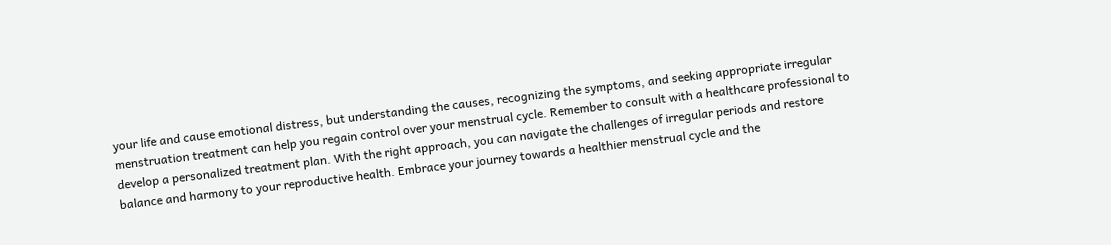your life and cause emotional distress, but understanding the causes, recognizing the symptoms, and seeking appropriate irregular menstruation treatment can help you regain control over your menstrual cycle. Remember to consult with a healthcare professional to develop a personalized treatment plan. With the right approach, you can navigate the challenges of irregular periods and restore balance and harmony to your reproductive health. Embrace your journey towards a healthier menstrual cycle and the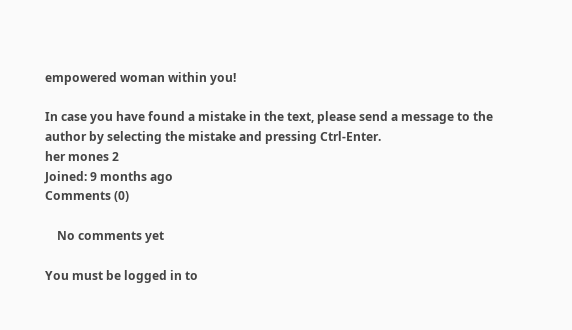empowered woman within you!

In case you have found a mistake in the text, please send a message to the author by selecting the mistake and pressing Ctrl-Enter.
her mones 2
Joined: 9 months ago
Comments (0)

    No comments yet

You must be logged in to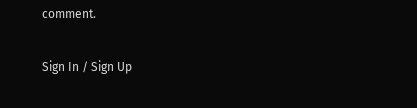comment.

Sign In / Sign Up